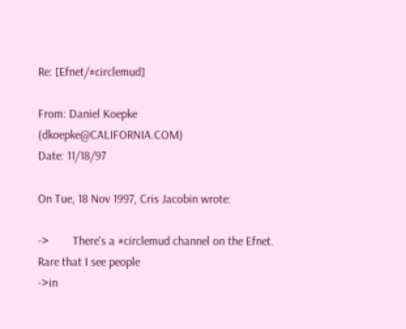Re: [Efnet/#circlemud]

From: Daniel Koepke (dkoepke@CALIFORNIA.COM)
Date: 11/18/97

On Tue, 18 Nov 1997, Cris Jacobin wrote:

->        There's a #circlemud channel on the Efnet.  Rare that I see people
->in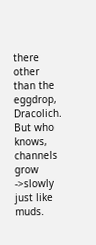there other than the eggdrop, Dracolich.  But who knows, channels grow
->slowly just like muds.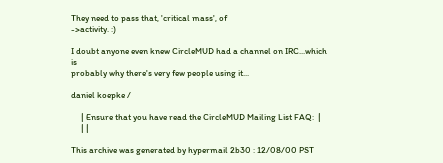They need to pass that, 'critical mass', of
->activity. :)

I doubt anyone even knew CircleMUD had a channel on IRC...which is
probably why there's very few people using it...

daniel koepke /

     | Ensure that you have read the CircleMUD Mailing List FAQ:  |
     | |

This archive was generated by hypermail 2b30 : 12/08/00 PST